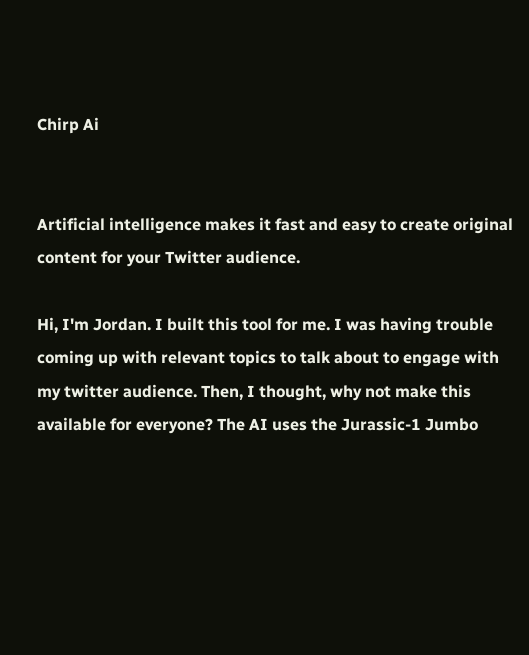Chirp Ai


Artificial intelligence makes it fast and easy to create original content for your Twitter audience.

Hi, I'm Jordan. I built this tool for me. I was having trouble coming up with relevant topics to talk about to engage with my twitter audience. Then, I thought, why not make this available for everyone? The AI uses the Jurassic-1 Jumbo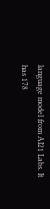language model from AI21 Labs. It has 178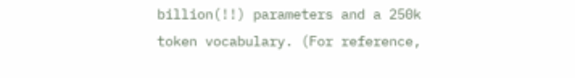billion(!!) parameters and a 250k token vocabulary. (For reference,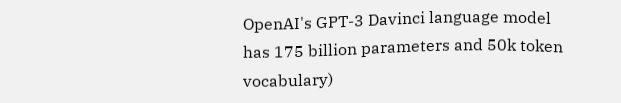OpenAI's GPT-3 Davinci language model has 175 billion parameters and 50k token vocabulary)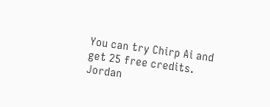You can try Chirp Ai and get 25 free credits.
Jordan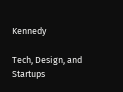Kennedy

Tech, Design, and Startups